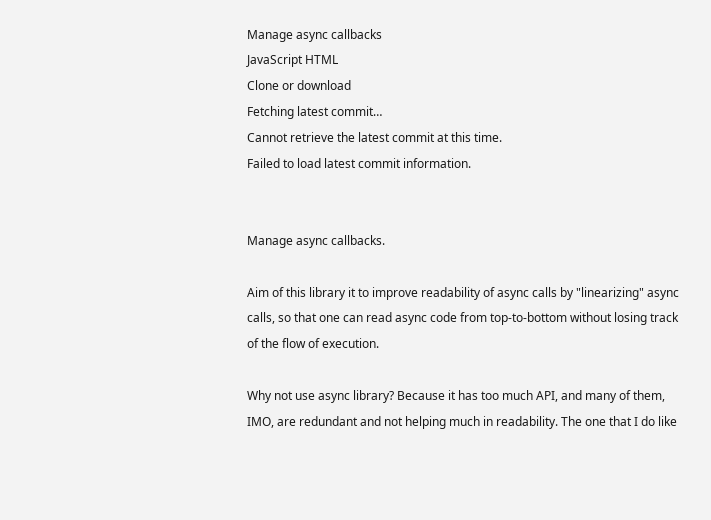Manage async callbacks
JavaScript HTML
Clone or download
Fetching latest commit…
Cannot retrieve the latest commit at this time.
Failed to load latest commit information.


Manage async callbacks.

Aim of this library it to improve readability of async calls by "linearizing" async calls, so that one can read async code from top-to-bottom without losing track of the flow of execution.

Why not use async library? Because it has too much API, and many of them, IMO, are redundant and not helping much in readability. The one that I do like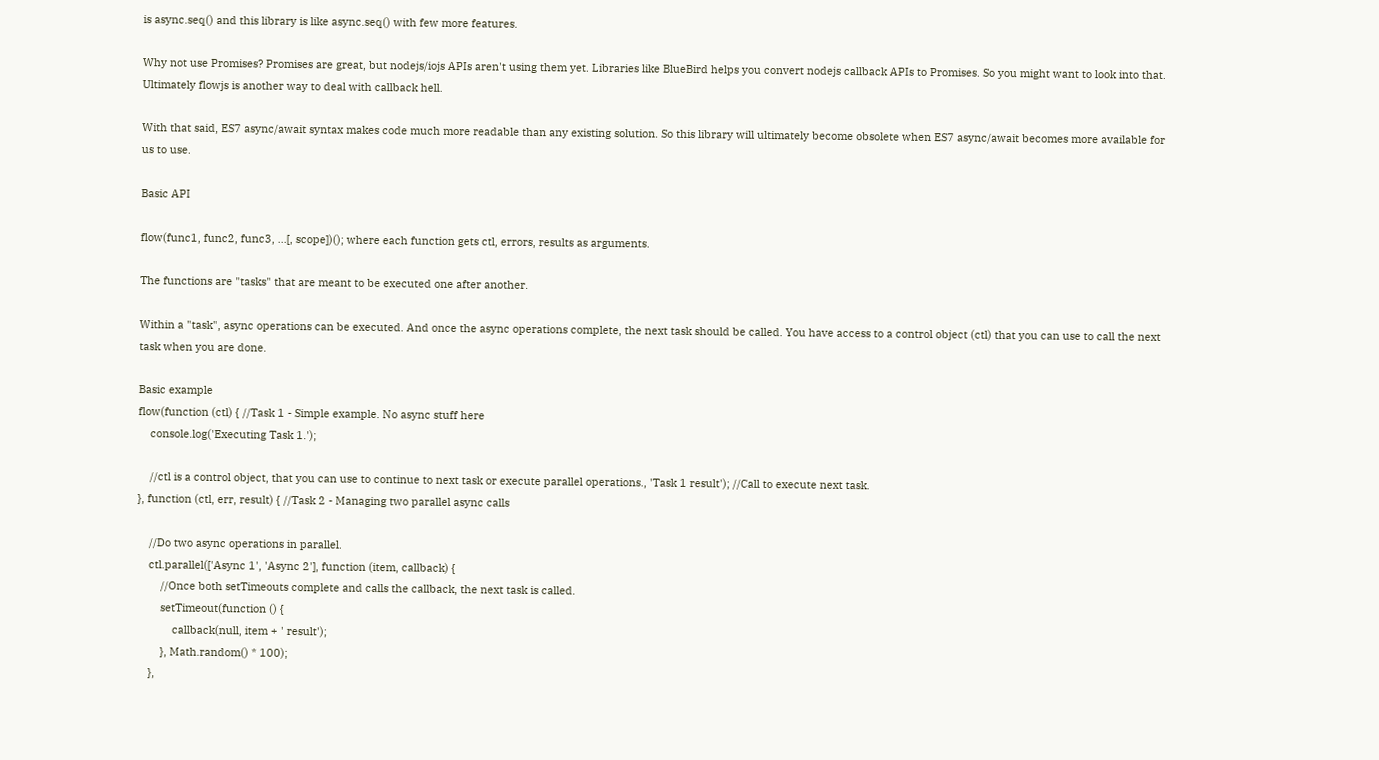is async.seq() and this library is like async.seq() with few more features.

Why not use Promises? Promises are great, but nodejs/iojs APIs aren't using them yet. Libraries like BlueBird helps you convert nodejs callback APIs to Promises. So you might want to look into that. Ultimately flowjs is another way to deal with callback hell.

With that said, ES7 async/await syntax makes code much more readable than any existing solution. So this library will ultimately become obsolete when ES7 async/await becomes more available for us to use.

Basic API

flow(func1, func2, func3, ...[, scope])(); where each function gets ctl, errors, results as arguments.

The functions are "tasks" that are meant to be executed one after another.

Within a "task", async operations can be executed. And once the async operations complete, the next task should be called. You have access to a control object (ctl) that you can use to call the next task when you are done.

Basic example
flow(function (ctl) { //Task 1 - Simple example. No async stuff here
    console.log('Executing Task 1.');

    //ctl is a control object, that you can use to continue to next task or execute parallel operations., 'Task 1 result'); //Call to execute next task.
}, function (ctl, err, result) { //Task 2 - Managing two parallel async calls

    //Do two async operations in parallel.
    ctl.parallel(['Async 1', 'Async 2'], function (item, callback) {
        //Once both setTimeouts complete and calls the callback, the next task is called.
        setTimeout(function () {
            callback(null, item + ' result');
        }, Math.random() * 100);
    },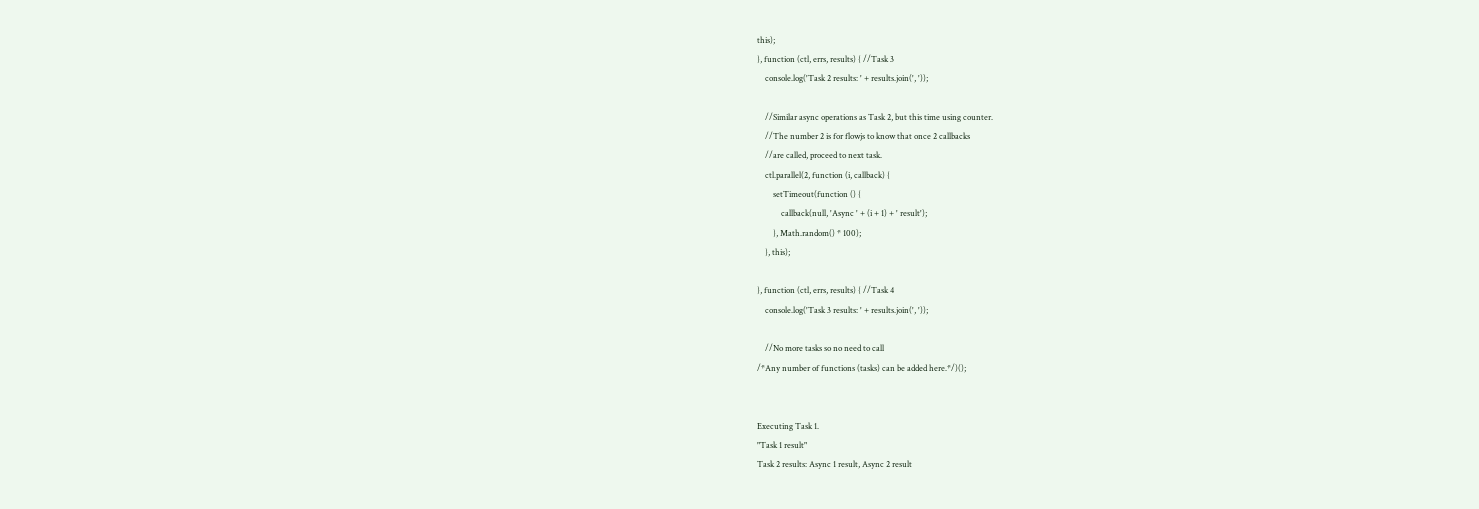this);
}, function (ctl, errs, results) { //Task 3
    console.log('Task 2 results: ' + results.join(', '));

    //Similar async operations as Task 2, but this time using counter.
    //The number 2 is for flowjs to know that once 2 callbacks
    //are called, proceed to next task.
    ctl.parallel(2, function (i, callback) {
        setTimeout(function () {
            callback(null, 'Async ' + (i + 1) + ' result');
        }, Math.random() * 100);
    }, this);

}, function (ctl, errs, results) { //Task 4
    console.log('Task 3 results: ' + results.join(', '));

    //No more tasks so no need to call
/*Any number of functions (tasks) can be added here.*/)();


Executing Task 1.
"Task 1 result"
Task 2 results: Async 1 result, Async 2 result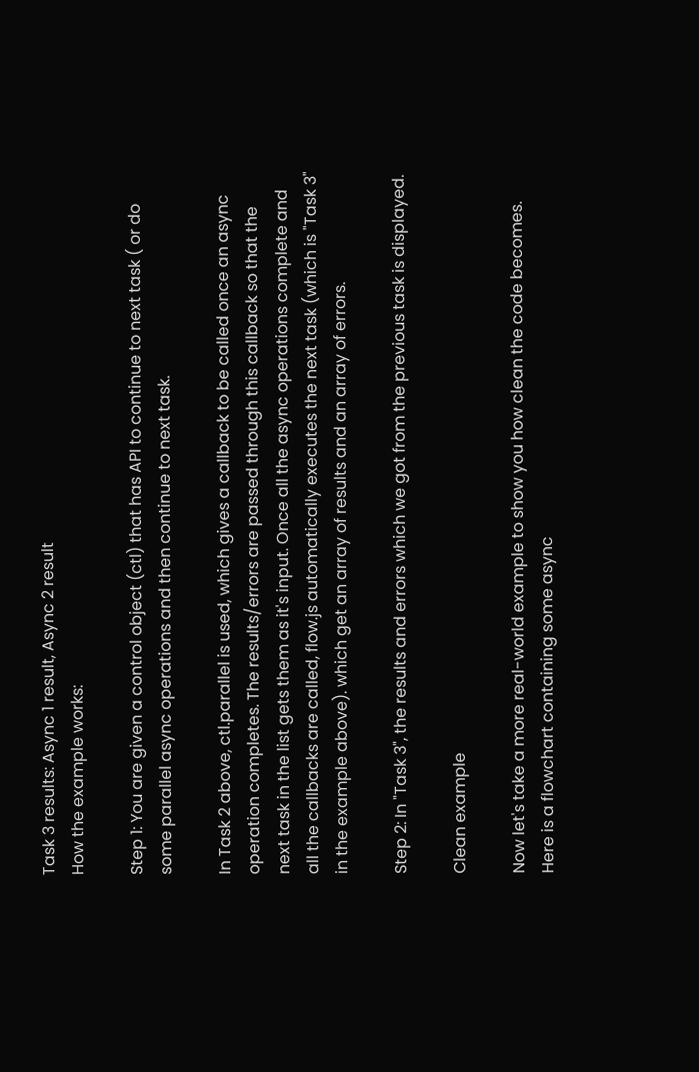Task 3 results: Async 1 result, Async 2 result
How the example works:

Step 1: You are given a control object (ctl) that has API to continue to next task ( or do some parallel async operations and then continue to next task.

In Task 2 above, ctl.parallel is used, which gives a callback to be called once an async operation completes. The results/errors are passed through this callback so that the next task in the list gets them as it's input. Once all the async operations complete and all the callbacks are called, flow.js automatically executes the next task (which is "Task 3" in the example above). which get an array of results and an array of errors.

Step 2: In "Task 3", the results and errors which we got from the previous task is displayed.

Clean example

Now let's take a more real-world example to show you how clean the code becomes. Here is a flowchart containing some async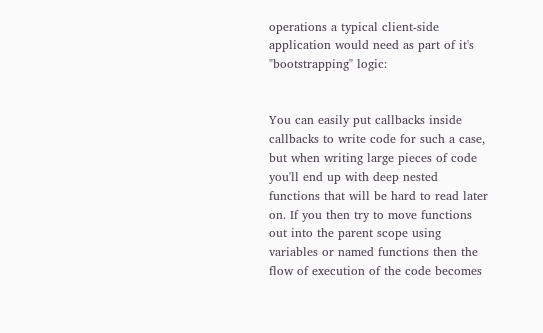operations a typical client-side application would need as part of it's "bootstrapping" logic:


You can easily put callbacks inside callbacks to write code for such a case, but when writing large pieces of code you'll end up with deep nested functions that will be hard to read later on. If you then try to move functions out into the parent scope using variables or named functions then the flow of execution of the code becomes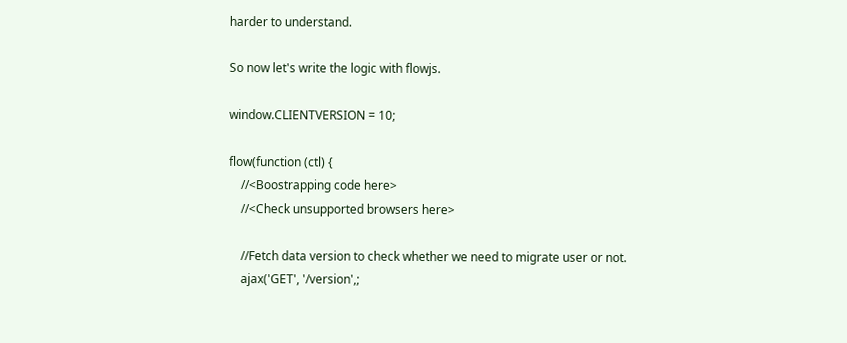harder to understand.

So now let's write the logic with flowjs.

window.CLIENTVERSION = 10;

flow(function (ctl) {
    //<Boostrapping code here>
    //<Check unsupported browsers here>

    //Fetch data version to check whether we need to migrate user or not.
    ajax('GET', '/version',;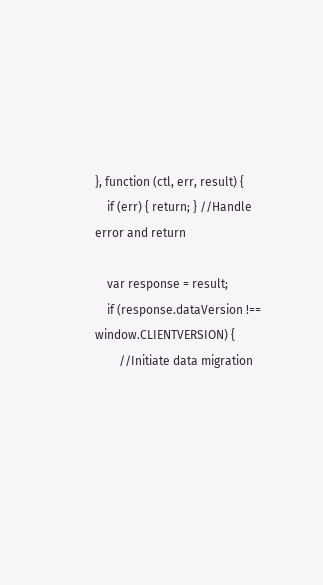}, function (ctl, err, result) {
    if (err) { return; } //Handle error and return

    var response = result;
    if (response.dataVersion !== window.CLIENTVERSION) {
        //Initiate data migration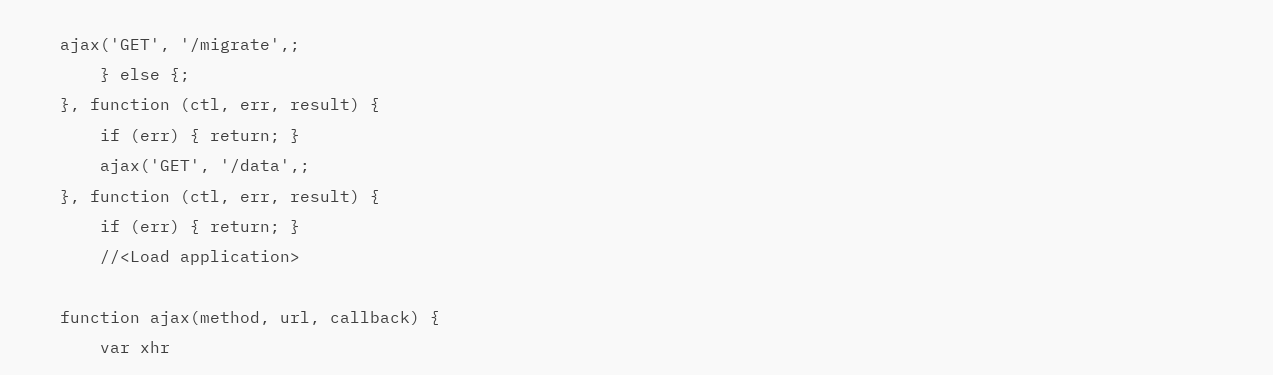ajax('GET', '/migrate',;
    } else {;
}, function (ctl, err, result) {
    if (err) { return; }
    ajax('GET', '/data',;
}, function (ctl, err, result) {
    if (err) { return; }
    //<Load application>

function ajax(method, url, callback) {
    var xhr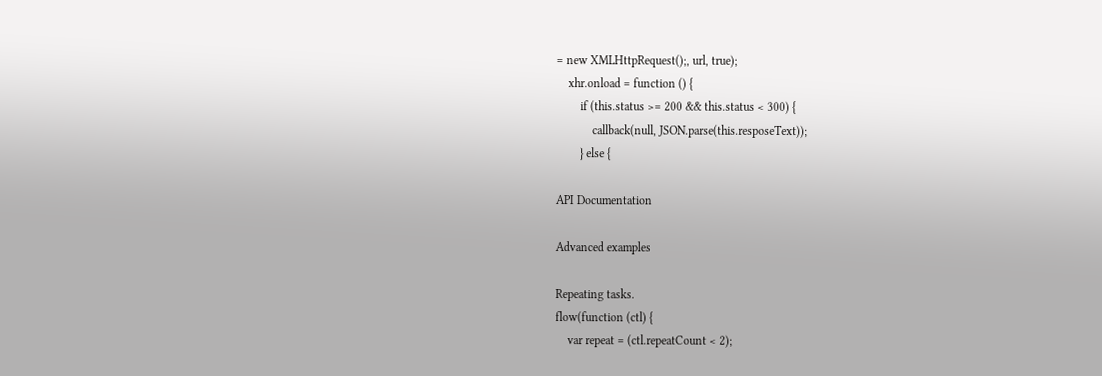= new XMLHttpRequest();, url, true);
    xhr.onload = function () {
        if (this.status >= 200 && this.status < 300) {
            callback(null, JSON.parse(this.resposeText));
        } else {

API Documentation

Advanced examples

Repeating tasks.
flow(function (ctl) {
    var repeat = (ctl.repeatCount < 2);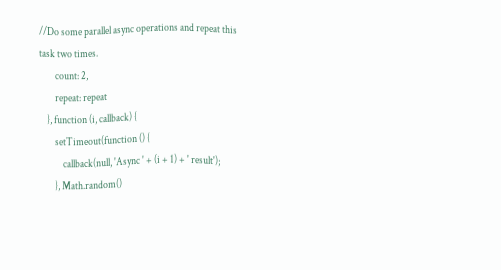//Do some parallel async operations and repeat this task two times.
        count: 2,
        repeat: repeat
    }, function (i, callback) {
        setTimeout(function () {
            callback(null, 'Async ' + (i + 1) + ' result');
        }, Math.random()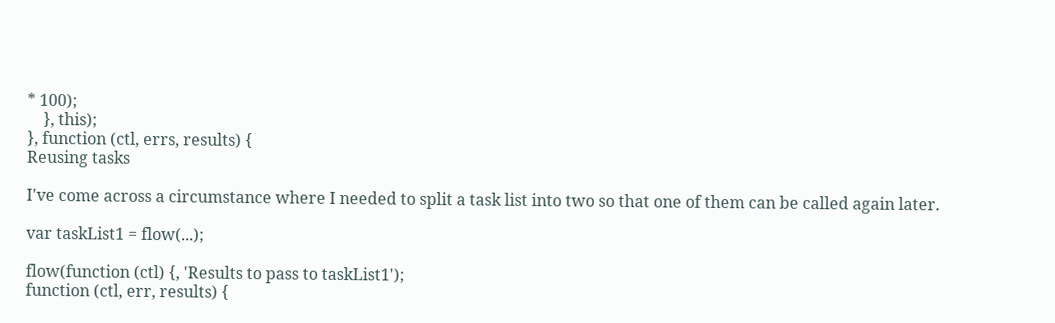* 100);
    }, this);
}, function (ctl, errs, results) {
Reusing tasks

I've come across a circumstance where I needed to split a task list into two so that one of them can be called again later.

var taskList1 = flow(...);

flow(function (ctl) {, 'Results to pass to taskList1');
function (ctl, err, results) {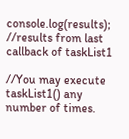console.log(results); //results from last callback of taskList1

//You may execute taskList1() any number of times.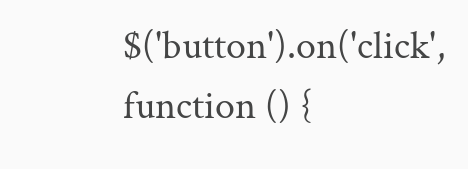$('button').on('click', function () {